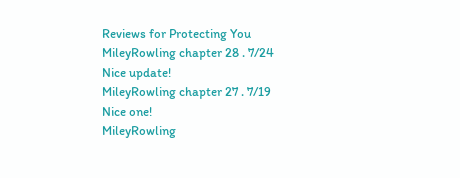Reviews for Protecting You
MileyRowling chapter 28 . 7/24
Nice update!
MileyRowling chapter 27 . 7/19
Nice one!
MileyRowling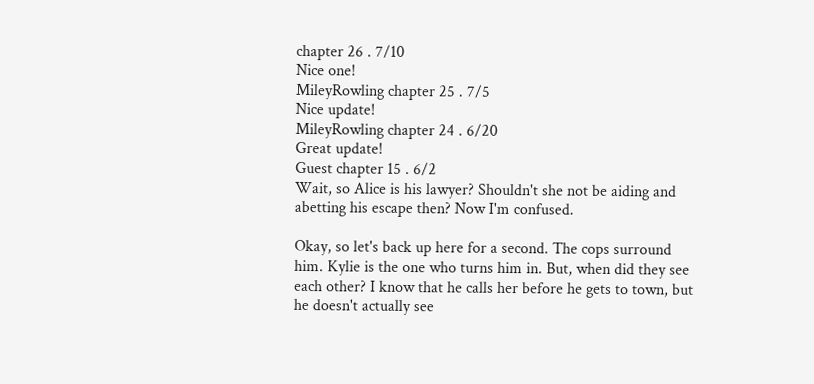chapter 26 . 7/10
Nice one!
MileyRowling chapter 25 . 7/5
Nice update!
MileyRowling chapter 24 . 6/20
Great update!
Guest chapter 15 . 6/2
Wait, so Alice is his lawyer? Shouldn't she not be aiding and abetting his escape then? Now I'm confused.

Okay, so let's back up here for a second. The cops surround him. Kylie is the one who turns him in. But, when did they see each other? I know that he calls her before he gets to town, but he doesn't actually see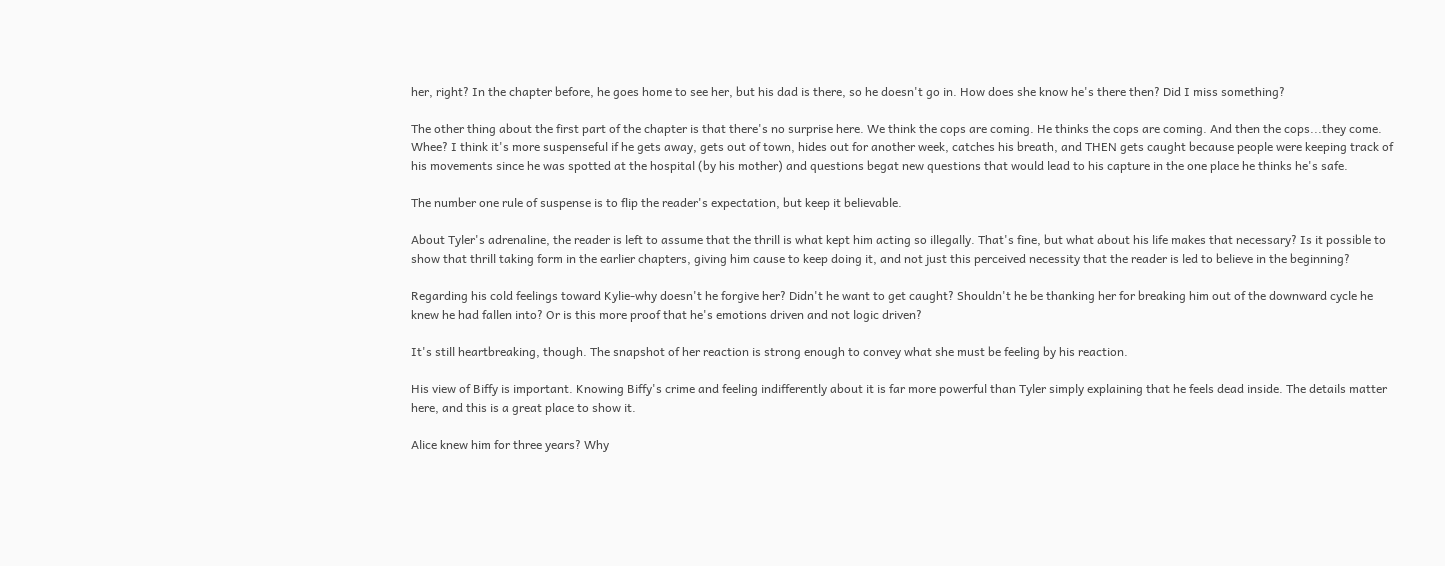her, right? In the chapter before, he goes home to see her, but his dad is there, so he doesn't go in. How does she know he's there then? Did I miss something?

The other thing about the first part of the chapter is that there's no surprise here. We think the cops are coming. He thinks the cops are coming. And then the cops...they come. Whee? I think it's more suspenseful if he gets away, gets out of town, hides out for another week, catches his breath, and THEN gets caught because people were keeping track of his movements since he was spotted at the hospital (by his mother) and questions begat new questions that would lead to his capture in the one place he thinks he's safe.

The number one rule of suspense is to flip the reader's expectation, but keep it believable.

About Tyler's adrenaline, the reader is left to assume that the thrill is what kept him acting so illegally. That's fine, but what about his life makes that necessary? Is it possible to show that thrill taking form in the earlier chapters, giving him cause to keep doing it, and not just this perceived necessity that the reader is led to believe in the beginning?

Regarding his cold feelings toward Kylie-why doesn't he forgive her? Didn't he want to get caught? Shouldn't he be thanking her for breaking him out of the downward cycle he knew he had fallen into? Or is this more proof that he's emotions driven and not logic driven?

It's still heartbreaking, though. The snapshot of her reaction is strong enough to convey what she must be feeling by his reaction.

His view of Biffy is important. Knowing Biffy's crime and feeling indifferently about it is far more powerful than Tyler simply explaining that he feels dead inside. The details matter here, and this is a great place to show it.

Alice knew him for three years? Why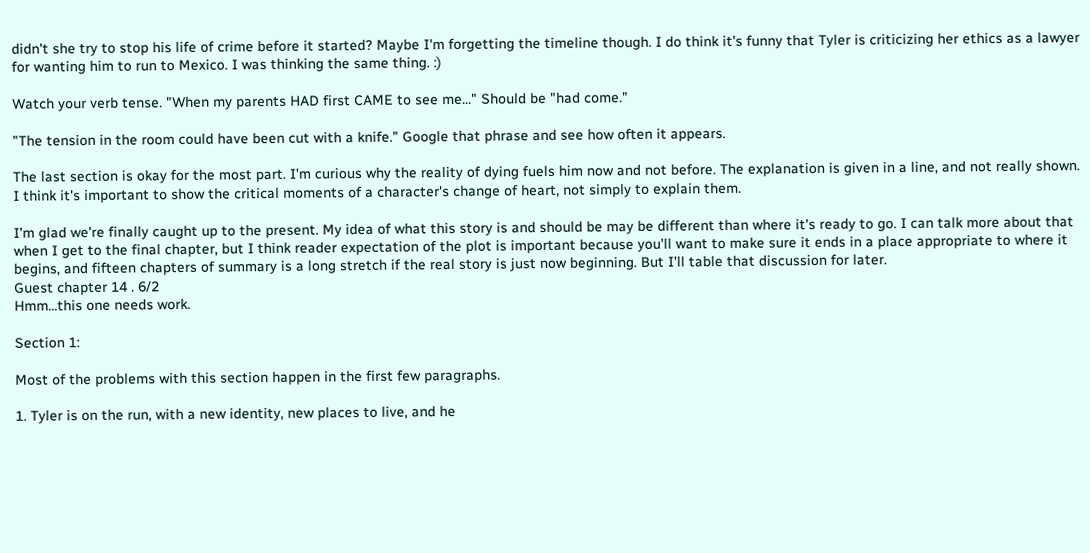didn't she try to stop his life of crime before it started? Maybe I'm forgetting the timeline though. I do think it's funny that Tyler is criticizing her ethics as a lawyer for wanting him to run to Mexico. I was thinking the same thing. :)

Watch your verb tense. "When my parents HAD first CAME to see me..." Should be "had come."

"The tension in the room could have been cut with a knife." Google that phrase and see how often it appears.

The last section is okay for the most part. I'm curious why the reality of dying fuels him now and not before. The explanation is given in a line, and not really shown. I think it's important to show the critical moments of a character's change of heart, not simply to explain them.

I'm glad we're finally caught up to the present. My idea of what this story is and should be may be different than where it's ready to go. I can talk more about that when I get to the final chapter, but I think reader expectation of the plot is important because you'll want to make sure it ends in a place appropriate to where it begins, and fifteen chapters of summary is a long stretch if the real story is just now beginning. But I'll table that discussion for later.
Guest chapter 14 . 6/2
Hmm...this one needs work.

Section 1:

Most of the problems with this section happen in the first few paragraphs.

1. Tyler is on the run, with a new identity, new places to live, and he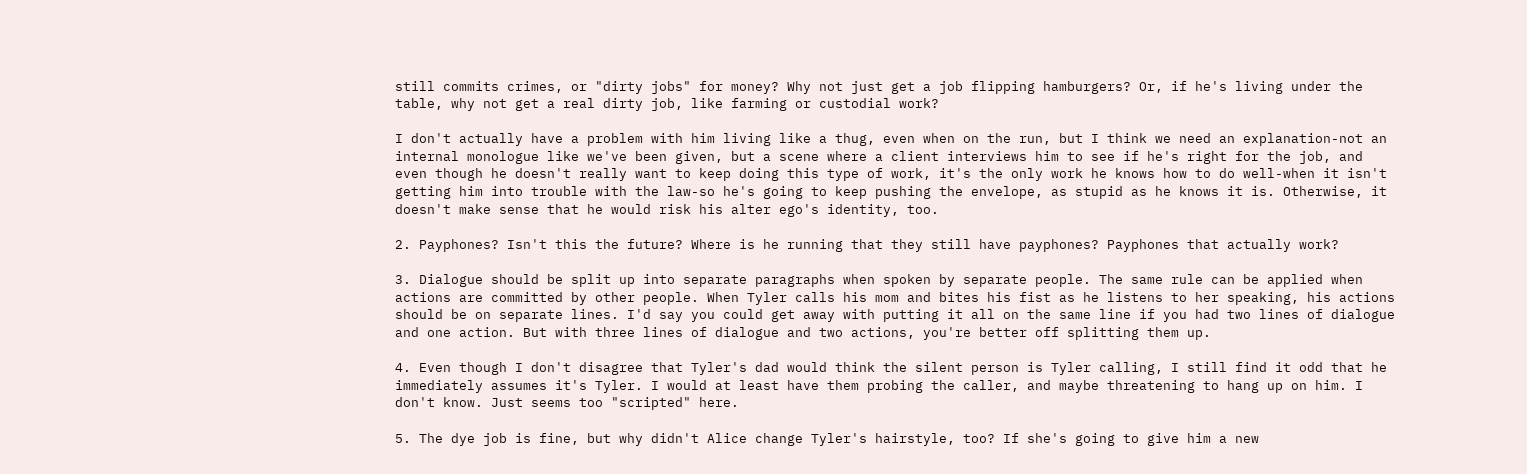still commits crimes, or "dirty jobs" for money? Why not just get a job flipping hamburgers? Or, if he's living under the table, why not get a real dirty job, like farming or custodial work?

I don't actually have a problem with him living like a thug, even when on the run, but I think we need an explanation-not an internal monologue like we've been given, but a scene where a client interviews him to see if he's right for the job, and even though he doesn't really want to keep doing this type of work, it's the only work he knows how to do well-when it isn't getting him into trouble with the law-so he's going to keep pushing the envelope, as stupid as he knows it is. Otherwise, it doesn't make sense that he would risk his alter ego's identity, too.

2. Payphones? Isn't this the future? Where is he running that they still have payphones? Payphones that actually work?

3. Dialogue should be split up into separate paragraphs when spoken by separate people. The same rule can be applied when actions are committed by other people. When Tyler calls his mom and bites his fist as he listens to her speaking, his actions should be on separate lines. I'd say you could get away with putting it all on the same line if you had two lines of dialogue and one action. But with three lines of dialogue and two actions, you're better off splitting them up.

4. Even though I don't disagree that Tyler's dad would think the silent person is Tyler calling, I still find it odd that he immediately assumes it's Tyler. I would at least have them probing the caller, and maybe threatening to hang up on him. I don't know. Just seems too "scripted" here.

5. The dye job is fine, but why didn't Alice change Tyler's hairstyle, too? If she's going to give him a new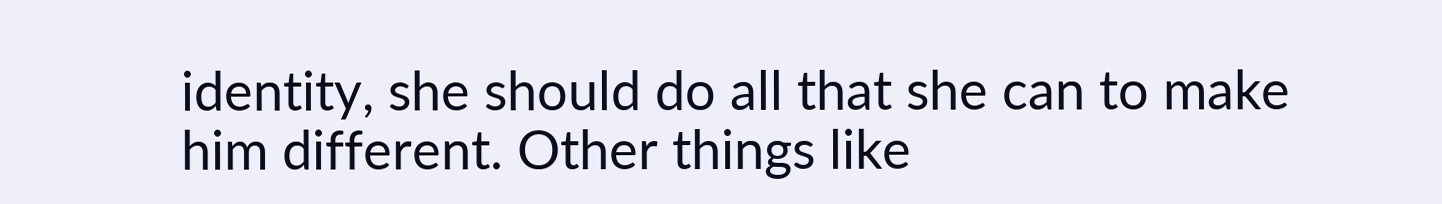identity, she should do all that she can to make him different. Other things like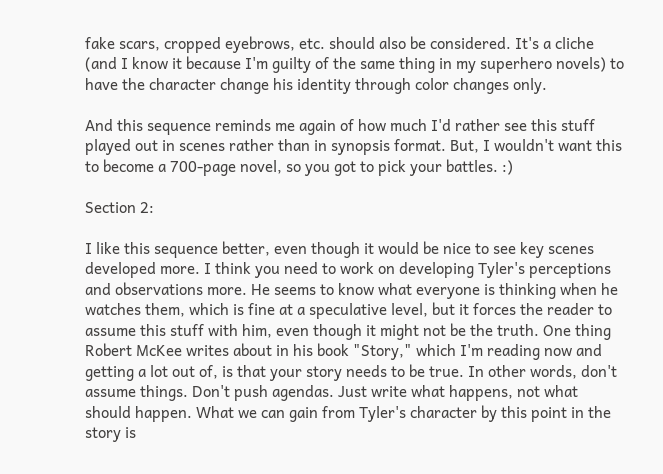fake scars, cropped eyebrows, etc. should also be considered. It's a cliche (and I know it because I'm guilty of the same thing in my superhero novels) to have the character change his identity through color changes only.

And this sequence reminds me again of how much I'd rather see this stuff played out in scenes rather than in synopsis format. But, I wouldn't want this to become a 700-page novel, so you got to pick your battles. :)

Section 2:

I like this sequence better, even though it would be nice to see key scenes developed more. I think you need to work on developing Tyler's perceptions and observations more. He seems to know what everyone is thinking when he watches them, which is fine at a speculative level, but it forces the reader to assume this stuff with him, even though it might not be the truth. One thing Robert McKee writes about in his book "Story," which I'm reading now and getting a lot out of, is that your story needs to be true. In other words, don't assume things. Don't push agendas. Just write what happens, not what should happen. What we can gain from Tyler's character by this point in the story is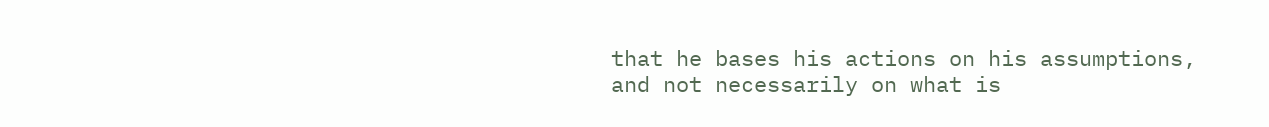that he bases his actions on his assumptions, and not necessarily on what is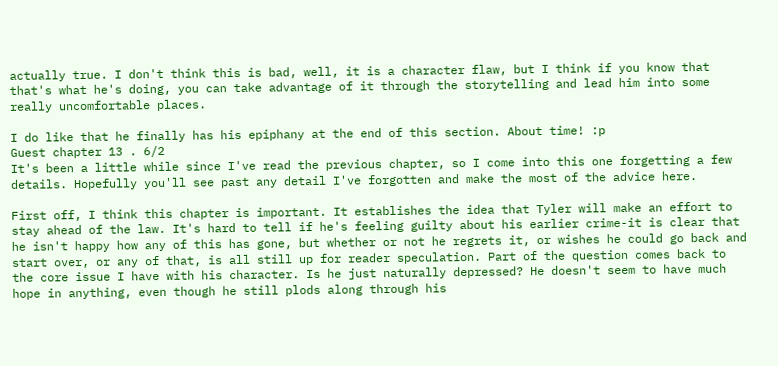actually true. I don't think this is bad, well, it is a character flaw, but I think if you know that that's what he's doing, you can take advantage of it through the storytelling and lead him into some really uncomfortable places.

I do like that he finally has his epiphany at the end of this section. About time! :p
Guest chapter 13 . 6/2
It's been a little while since I've read the previous chapter, so I come into this one forgetting a few details. Hopefully you'll see past any detail I've forgotten and make the most of the advice here.

First off, I think this chapter is important. It establishes the idea that Tyler will make an effort to stay ahead of the law. It's hard to tell if he's feeling guilty about his earlier crime-it is clear that he isn't happy how any of this has gone, but whether or not he regrets it, or wishes he could go back and start over, or any of that, is all still up for reader speculation. Part of the question comes back to the core issue I have with his character. Is he just naturally depressed? He doesn't seem to have much hope in anything, even though he still plods along through his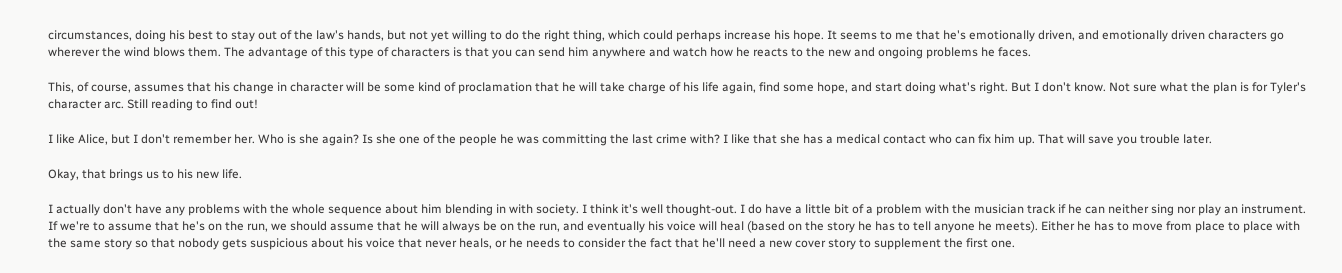circumstances, doing his best to stay out of the law's hands, but not yet willing to do the right thing, which could perhaps increase his hope. It seems to me that he's emotionally driven, and emotionally driven characters go wherever the wind blows them. The advantage of this type of characters is that you can send him anywhere and watch how he reacts to the new and ongoing problems he faces.

This, of course, assumes that his change in character will be some kind of proclamation that he will take charge of his life again, find some hope, and start doing what's right. But I don't know. Not sure what the plan is for Tyler's character arc. Still reading to find out!

I like Alice, but I don't remember her. Who is she again? Is she one of the people he was committing the last crime with? I like that she has a medical contact who can fix him up. That will save you trouble later.

Okay, that brings us to his new life.

I actually don't have any problems with the whole sequence about him blending in with society. I think it's well thought-out. I do have a little bit of a problem with the musician track if he can neither sing nor play an instrument. If we're to assume that he's on the run, we should assume that he will always be on the run, and eventually his voice will heal (based on the story he has to tell anyone he meets). Either he has to move from place to place with the same story so that nobody gets suspicious about his voice that never heals, or he needs to consider the fact that he'll need a new cover story to supplement the first one.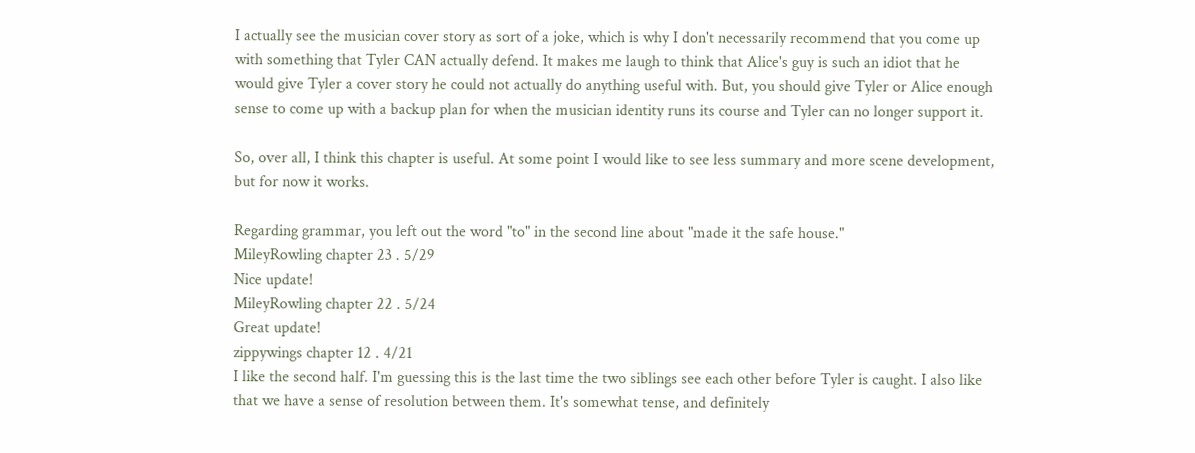I actually see the musician cover story as sort of a joke, which is why I don't necessarily recommend that you come up with something that Tyler CAN actually defend. It makes me laugh to think that Alice's guy is such an idiot that he would give Tyler a cover story he could not actually do anything useful with. But, you should give Tyler or Alice enough sense to come up with a backup plan for when the musician identity runs its course and Tyler can no longer support it.

So, over all, I think this chapter is useful. At some point I would like to see less summary and more scene development, but for now it works.

Regarding grammar, you left out the word "to" in the second line about "made it the safe house."
MileyRowling chapter 23 . 5/29
Nice update!
MileyRowling chapter 22 . 5/24
Great update!
zippywings chapter 12 . 4/21
I like the second half. I'm guessing this is the last time the two siblings see each other before Tyler is caught. I also like that we have a sense of resolution between them. It's somewhat tense, and definitely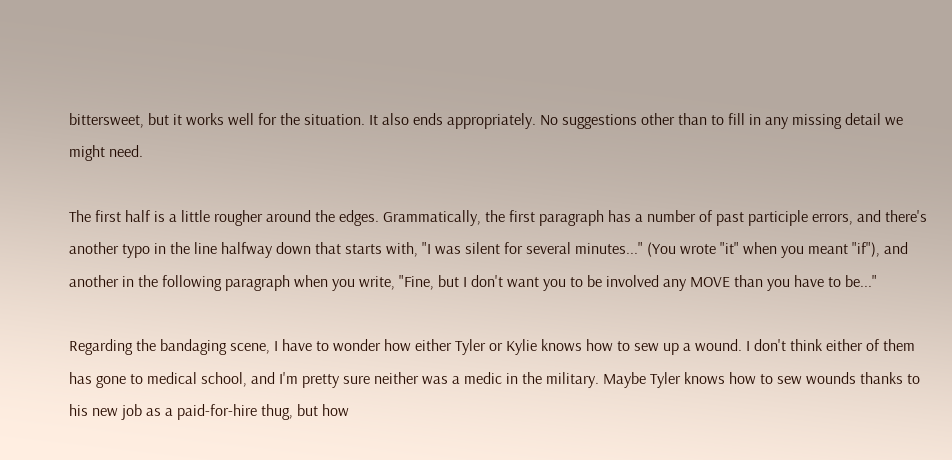bittersweet, but it works well for the situation. It also ends appropriately. No suggestions other than to fill in any missing detail we might need.

The first half is a little rougher around the edges. Grammatically, the first paragraph has a number of past participle errors, and there's another typo in the line halfway down that starts with, "I was silent for several minutes..." (You wrote "it" when you meant "if"), and another in the following paragraph when you write, "Fine, but I don't want you to be involved any MOVE than you have to be..."

Regarding the bandaging scene, I have to wonder how either Tyler or Kylie knows how to sew up a wound. I don't think either of them has gone to medical school, and I'm pretty sure neither was a medic in the military. Maybe Tyler knows how to sew wounds thanks to his new job as a paid-for-hire thug, but how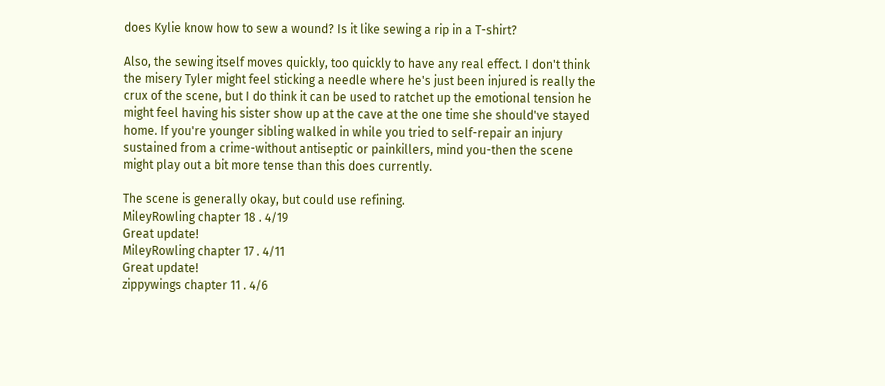does Kylie know how to sew a wound? Is it like sewing a rip in a T-shirt?

Also, the sewing itself moves quickly, too quickly to have any real effect. I don't think the misery Tyler might feel sticking a needle where he's just been injured is really the crux of the scene, but I do think it can be used to ratchet up the emotional tension he might feel having his sister show up at the cave at the one time she should've stayed home. If you're younger sibling walked in while you tried to self-repair an injury sustained from a crime-without antiseptic or painkillers, mind you-then the scene might play out a bit more tense than this does currently.

The scene is generally okay, but could use refining.
MileyRowling chapter 18 . 4/19
Great update!
MileyRowling chapter 17 . 4/11
Great update!
zippywings chapter 11 . 4/6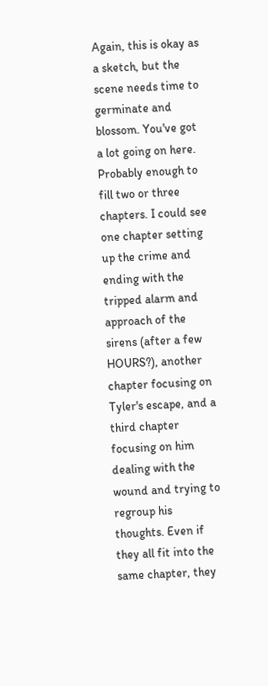Again, this is okay as a sketch, but the scene needs time to germinate and blossom. You've got a lot going on here. Probably enough to fill two or three chapters. I could see one chapter setting up the crime and ending with the tripped alarm and approach of the sirens (after a few HOURS?), another chapter focusing on Tyler's escape, and a third chapter focusing on him dealing with the wound and trying to regroup his thoughts. Even if they all fit into the same chapter, they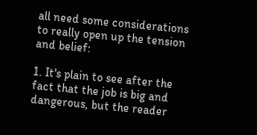all need some considerations to really open up the tension and belief:

1. It's plain to see after the fact that the job is big and dangerous, but the reader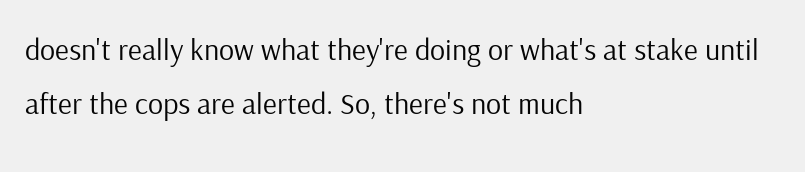doesn't really know what they're doing or what's at stake until after the cops are alerted. So, there's not much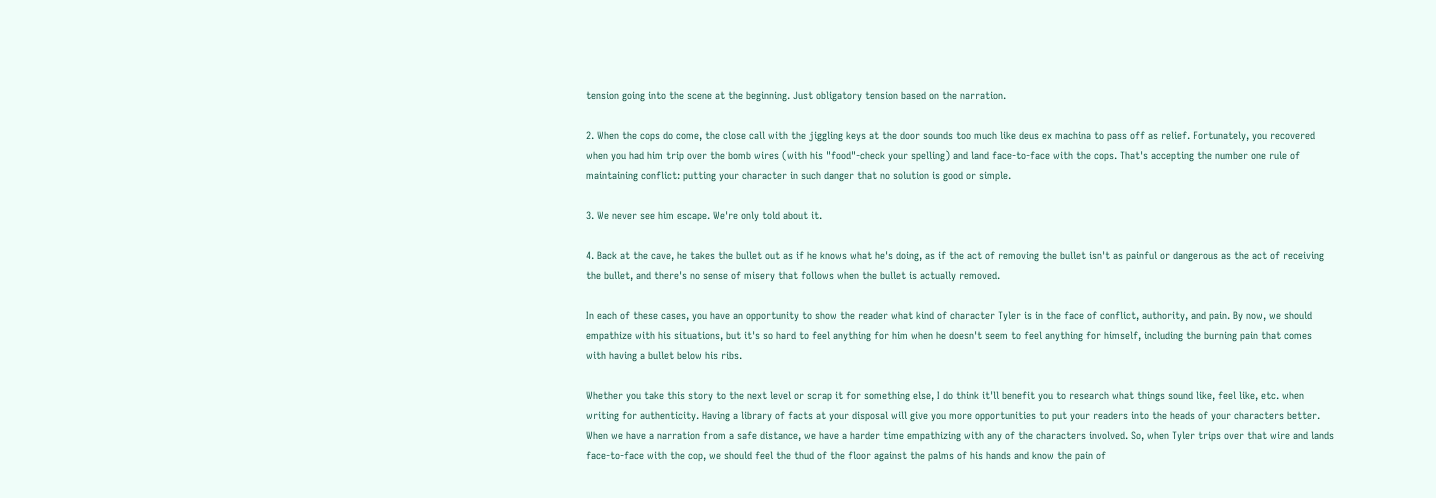tension going into the scene at the beginning. Just obligatory tension based on the narration.

2. When the cops do come, the close call with the jiggling keys at the door sounds too much like deus ex machina to pass off as relief. Fortunately, you recovered when you had him trip over the bomb wires (with his "food"-check your spelling) and land face-to-face with the cops. That's accepting the number one rule of maintaining conflict: putting your character in such danger that no solution is good or simple.

3. We never see him escape. We're only told about it.

4. Back at the cave, he takes the bullet out as if he knows what he's doing, as if the act of removing the bullet isn't as painful or dangerous as the act of receiving the bullet, and there's no sense of misery that follows when the bullet is actually removed.

In each of these cases, you have an opportunity to show the reader what kind of character Tyler is in the face of conflict, authority, and pain. By now, we should empathize with his situations, but it's so hard to feel anything for him when he doesn't seem to feel anything for himself, including the burning pain that comes with having a bullet below his ribs.

Whether you take this story to the next level or scrap it for something else, I do think it'll benefit you to research what things sound like, feel like, etc. when writing for authenticity. Having a library of facts at your disposal will give you more opportunities to put your readers into the heads of your characters better. When we have a narration from a safe distance, we have a harder time empathizing with any of the characters involved. So, when Tyler trips over that wire and lands face-to-face with the cop, we should feel the thud of the floor against the palms of his hands and know the pain of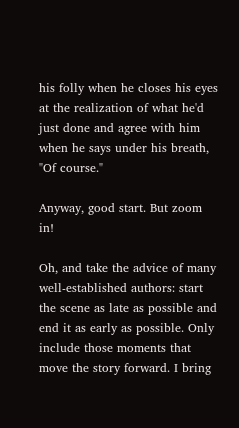his folly when he closes his eyes at the realization of what he'd just done and agree with him when he says under his breath, "Of course."

Anyway, good start. But zoom in!

Oh, and take the advice of many well-established authors: start the scene as late as possible and end it as early as possible. Only include those moments that move the story forward. I bring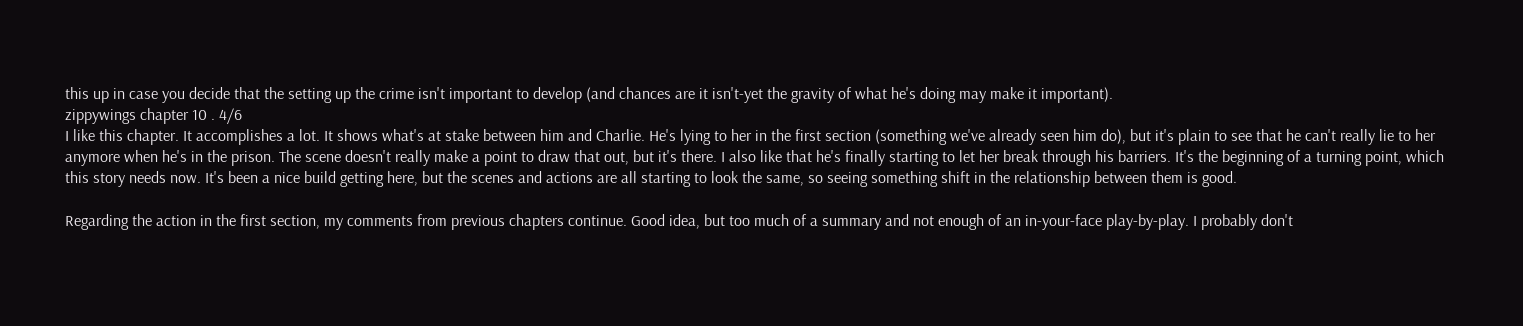this up in case you decide that the setting up the crime isn't important to develop (and chances are it isn't-yet the gravity of what he's doing may make it important).
zippywings chapter 10 . 4/6
I like this chapter. It accomplishes a lot. It shows what's at stake between him and Charlie. He's lying to her in the first section (something we've already seen him do), but it's plain to see that he can't really lie to her anymore when he's in the prison. The scene doesn't really make a point to draw that out, but it's there. I also like that he's finally starting to let her break through his barriers. It's the beginning of a turning point, which this story needs now. It's been a nice build getting here, but the scenes and actions are all starting to look the same, so seeing something shift in the relationship between them is good.

Regarding the action in the first section, my comments from previous chapters continue. Good idea, but too much of a summary and not enough of an in-your-face play-by-play. I probably don't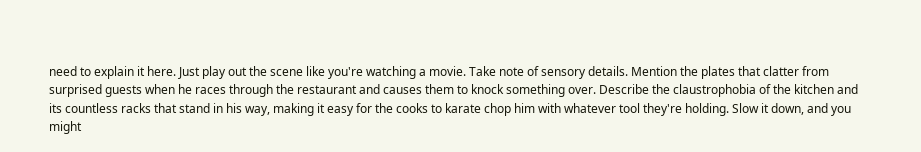need to explain it here. Just play out the scene like you're watching a movie. Take note of sensory details. Mention the plates that clatter from surprised guests when he races through the restaurant and causes them to knock something over. Describe the claustrophobia of the kitchen and its countless racks that stand in his way, making it easy for the cooks to karate chop him with whatever tool they're holding. Slow it down, and you might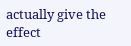actually give the effect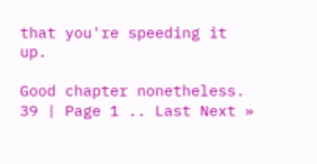that you're speeding it up.

Good chapter nonetheless.
39 | Page 1 .. Last Next »